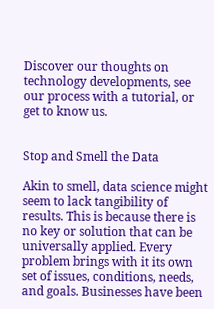Discover our thoughts on technology developments, see our process with a tutorial, or get to know us.


Stop and Smell the Data

Akin to smell, data science might seem to lack tangibility of results. This is because there is no key or solution that can be universally applied. Every problem brings with it its own set of issues, conditions, needs, and goals. Businesses have been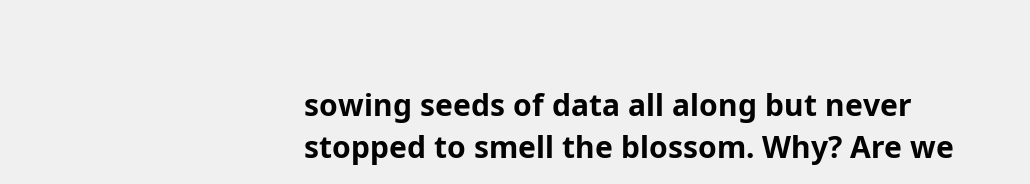sowing seeds of data all along but never stopped to smell the blossom. Why? Are we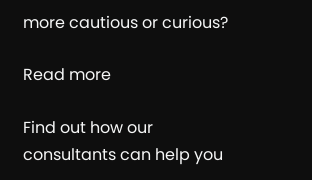more cautious or curious?

Read more

Find out how our consultants can help you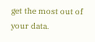get the most out of your data.